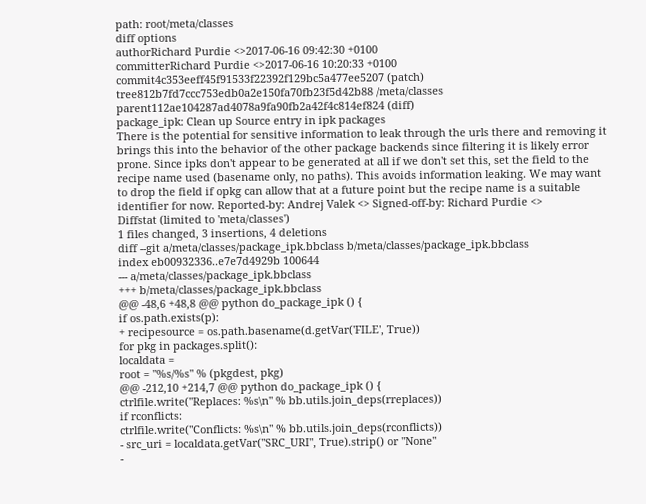path: root/meta/classes
diff options
authorRichard Purdie <>2017-06-16 09:42:30 +0100
committerRichard Purdie <>2017-06-16 10:20:33 +0100
commit4c353eeff45f91533f22392f129bc5a477ee5207 (patch)
tree812b7fd7ccc753edb0a2e150fa70fb23f5d42b88 /meta/classes
parent112ae104287ad4078a9fa90fb2a42f4c814ef824 (diff)
package_ipk: Clean up Source entry in ipk packages
There is the potential for sensitive information to leak through the urls there and removing it brings this into the behavior of the other package backends since filtering it is likely error prone. Since ipks don't appear to be generated at all if we don't set this, set the field to the recipe name used (basename only, no paths). This avoids information leaking. We may want to drop the field if opkg can allow that at a future point but the recipe name is a suitable identifier for now. Reported-by: Andrej Valek <> Signed-off-by: Richard Purdie <>
Diffstat (limited to 'meta/classes')
1 files changed, 3 insertions, 4 deletions
diff --git a/meta/classes/package_ipk.bbclass b/meta/classes/package_ipk.bbclass
index eb00932336..e7e7d4929b 100644
--- a/meta/classes/package_ipk.bbclass
+++ b/meta/classes/package_ipk.bbclass
@@ -48,6 +48,8 @@ python do_package_ipk () {
if os.path.exists(p):
+ recipesource = os.path.basename(d.getVar('FILE', True))
for pkg in packages.split():
localdata =
root = "%s/%s" % (pkgdest, pkg)
@@ -212,10 +214,7 @@ python do_package_ipk () {
ctrlfile.write("Replaces: %s\n" % bb.utils.join_deps(rreplaces))
if rconflicts:
ctrlfile.write("Conflicts: %s\n" % bb.utils.join_deps(rconflicts))
- src_uri = localdata.getVar("SRC_URI", True).strip() or "None"
-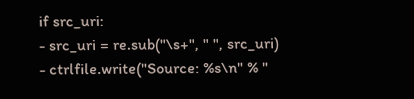if src_uri:
- src_uri = re.sub("\s+", " ", src_uri)
- ctrlfile.write("Source: %s\n" % "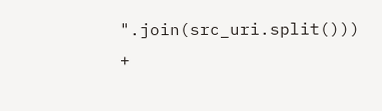".join(src_uri.split()))
+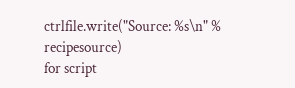ctrlfile.write("Source: %s\n" % recipesource)
for script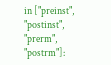in ["preinst", "postinst", "prerm", "postrm"]: